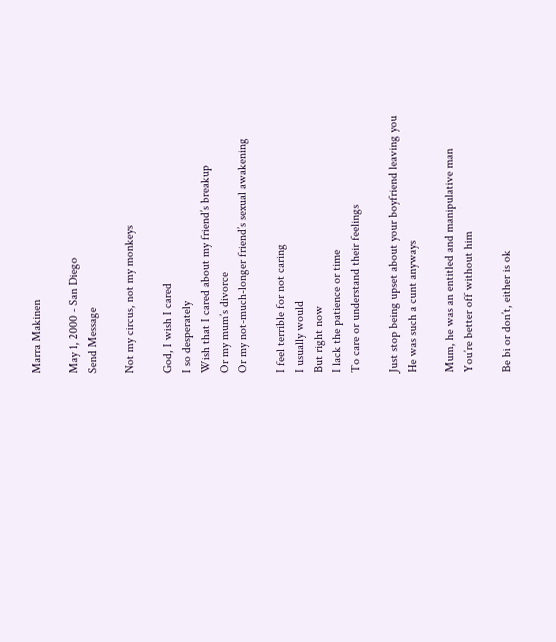Marra Makinen

May 1, 2000 - San Diego
Send Message

Not my circus, not my monkeys

God, I wish I cared
I so desperately
Wish that I cared about my friend’s breakup
Or my mum’s divorce
Or my not-much-longer friend’s sexual awakening

I feel terrible for not caring
I usually would
But right now
I lack the patience or time
To care or understand their feelings

Just stop being upset about your boyfriend leaving you
He was such a cunt anyways

Mum, he was an entitled and manipulative man
You’re better off without him

Be bi or don’t, either is ok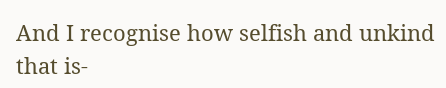And I recognise how selfish and unkind that is-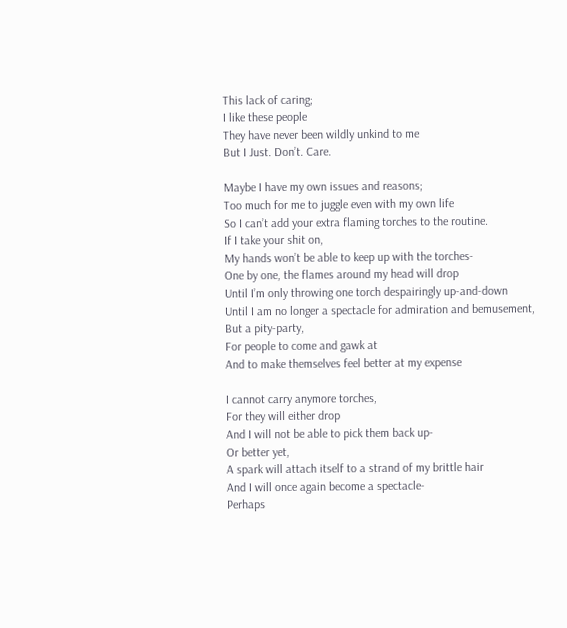This lack of caring;
I like these people
They have never been wildly unkind to me
But I Just. Don’t. Care.

Maybe I have my own issues and reasons;
Too much for me to juggle even with my own life
So I can’t add your extra flaming torches to the routine.
If I take your shit on,
My hands won’t be able to keep up with the torches-
One by one, the flames around my head will drop
Until I’m only throwing one torch despairingly up-and-down
Until I am no longer a spectacle for admiration and bemusement,
But a pity-party,
For people to come and gawk at
And to make themselves feel better at my expense

I cannot carry anymore torches,
For they will either drop
And I will not be able to pick them back up-
Or better yet,
A spark will attach itself to a strand of my brittle hair
And I will once again become a spectacle-
Perhaps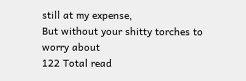still at my expense,
But without your shitty torches to worry about
122 Total read